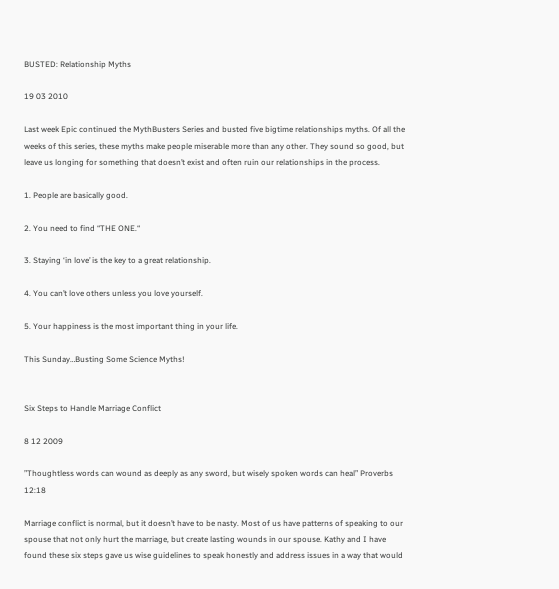BUSTED: Relationship Myths

19 03 2010

Last week Epic continued the MythBusters Series and busted five bigtime relationships myths. Of all the weeks of this series, these myths make people miserable more than any other. They sound so good, but leave us longing for something that doesn’t exist and often ruin our relationships in the process.

1. People are basically good.

2. You need to find “THE ONE.“

3. Staying ‘in love’ is the key to a great relationship.

4. You can’t love others unless you love yourself.

5. Your happiness is the most important thing in your life.

This Sunday…Busting Some Science Myths!


Six Steps to Handle Marriage Conflict

8 12 2009

”Thoughtless words can wound as deeply as any sword, but wisely spoken words can heal” Proverbs 12:18

Marriage conflict is normal, but it doesn’t have to be nasty. Most of us have patterns of speaking to our spouse that not only hurt the marriage, but create lasting wounds in our spouse. Kathy and I have found these six steps gave us wise guidelines to speak honestly and address issues in a way that would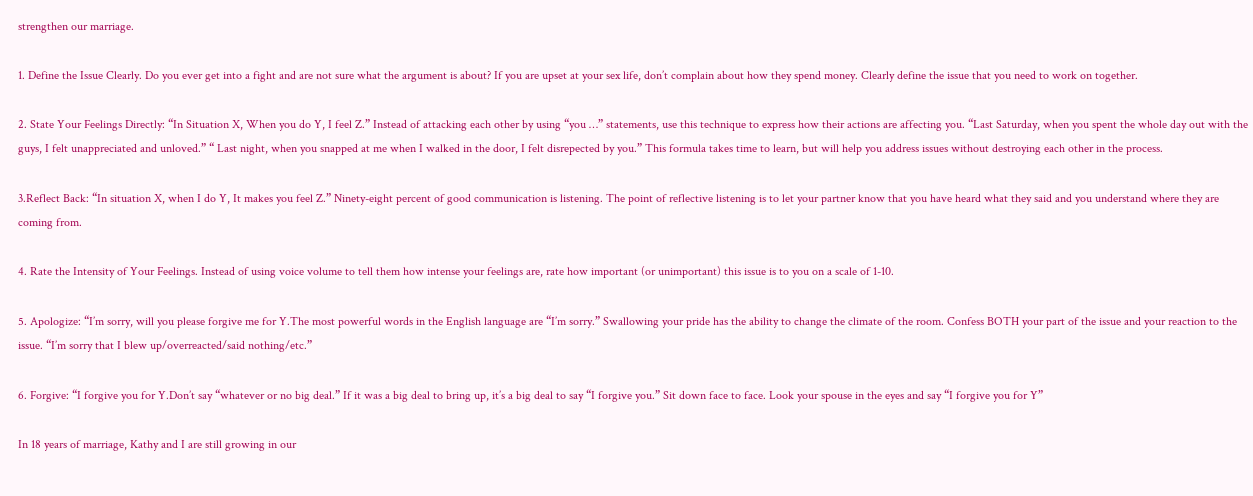strengthen our marriage.

1. Define the Issue Clearly. Do you ever get into a fight and are not sure what the argument is about? If you are upset at your sex life, don’t complain about how they spend money. Clearly define the issue that you need to work on together.

2. State Your Feelings Directly: “In Situation X, When you do Y, I feel Z.” Instead of attacking each other by using “you …” statements, use this technique to express how their actions are affecting you. “Last Saturday, when you spent the whole day out with the guys, I felt unappreciated and unloved.” “ Last night, when you snapped at me when I walked in the door, I felt disrepected by you.” This formula takes time to learn, but will help you address issues without destroying each other in the process.

3.Reflect Back: “In situation X, when I do Y, It makes you feel Z.” Ninety-eight percent of good communication is listening. The point of reflective listening is to let your partner know that you have heard what they said and you understand where they are coming from.

4. Rate the Intensity of Your Feelings. Instead of using voice volume to tell them how intense your feelings are, rate how important (or unimportant) this issue is to you on a scale of 1-10.

5. Apologize: “I’m sorry, will you please forgive me for Y.The most powerful words in the English language are “I’m sorry.” Swallowing your pride has the ability to change the climate of the room. Confess BOTH your part of the issue and your reaction to the issue. “I’m sorry that I blew up/overreacted/said nothing/etc.”

6. Forgive: “I forgive you for Y.Don’t say “whatever or no big deal.” If it was a big deal to bring up, it’s a big deal to say “I forgive you.” Sit down face to face. Look your spouse in the eyes and say “I forgive you for Y”

In 18 years of marriage, Kathy and I are still growing in our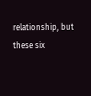relationship, but these six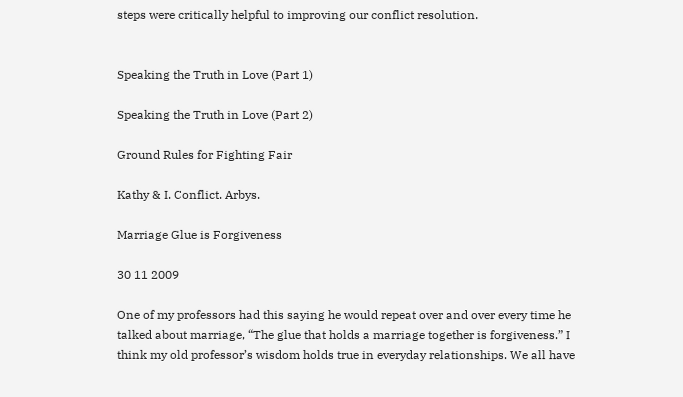steps were critically helpful to improving our conflict resolution.


Speaking the Truth in Love (Part 1)

Speaking the Truth in Love (Part 2)

Ground Rules for Fighting Fair

Kathy & I. Conflict. Arbys.

Marriage Glue is Forgiveness

30 11 2009

One of my professors had this saying he would repeat over and over every time he talked about marriage, “The glue that holds a marriage together is forgiveness.” I think my old professor’s wisdom holds true in everyday relationships. We all have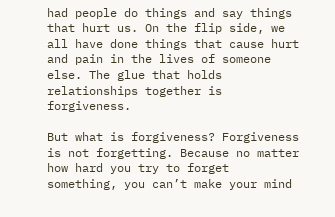had people do things and say things that hurt us. On the flip side, we all have done things that cause hurt and pain in the lives of someone else. The glue that holds relationships together is forgiveness.

But what is forgiveness? Forgiveness is not forgetting. Because no matter how hard you try to forget something, you can’t make your mind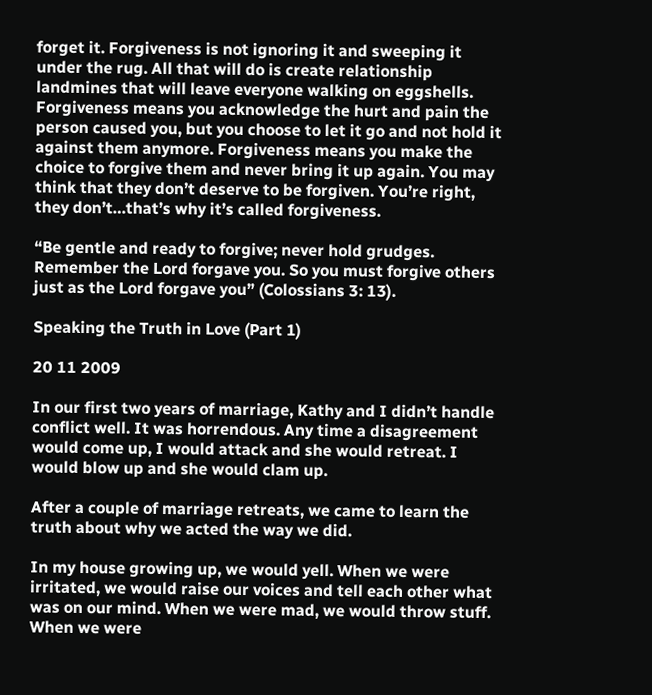forget it. Forgiveness is not ignoring it and sweeping it under the rug. All that will do is create relationship landmines that will leave everyone walking on eggshells. Forgiveness means you acknowledge the hurt and pain the person caused you, but you choose to let it go and not hold it against them anymore. Forgiveness means you make the choice to forgive them and never bring it up again. You may think that they don’t deserve to be forgiven. You’re right, they don’t…that’s why it’s called forgiveness.

“Be gentle and ready to forgive; never hold grudges. Remember the Lord forgave you. So you must forgive others just as the Lord forgave you” (Colossians 3: 13).

Speaking the Truth in Love (Part 1)

20 11 2009

In our first two years of marriage, Kathy and I didn’t handle conflict well. It was horrendous. Any time a disagreement would come up, I would attack and she would retreat. I would blow up and she would clam up.

After a couple of marriage retreats, we came to learn the truth about why we acted the way we did.

In my house growing up, we would yell. When we were irritated, we would raise our voices and tell each other what was on our mind. When we were mad, we would throw stuff. When we were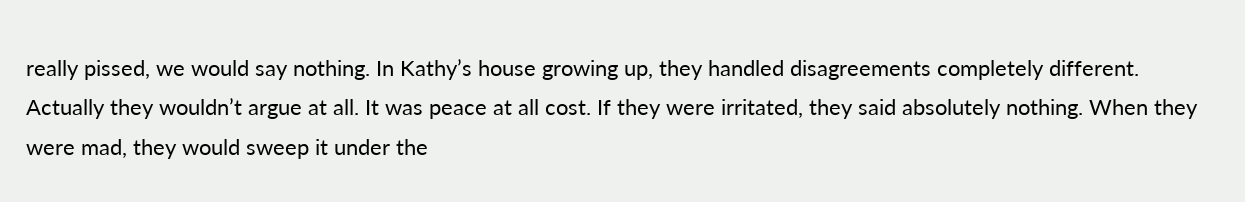really pissed, we would say nothing. In Kathy’s house growing up, they handled disagreements completely different. Actually they wouldn’t argue at all. It was peace at all cost. If they were irritated, they said absolutely nothing. When they were mad, they would sweep it under the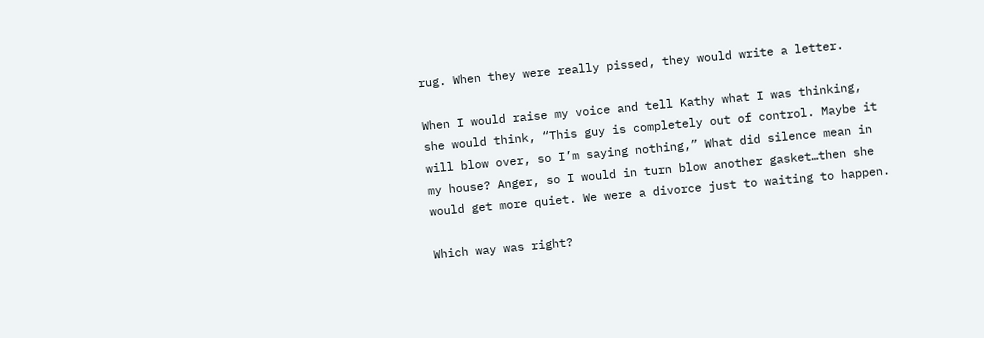rug. When they were really pissed, they would write a letter.

When I would raise my voice and tell Kathy what I was thinking, she would think, “This guy is completely out of control. Maybe it will blow over, so I’m saying nothing,” What did silence mean in my house? Anger, so I would in turn blow another gasket…then she would get more quiet. We were a divorce just to waiting to happen.

Which way was right?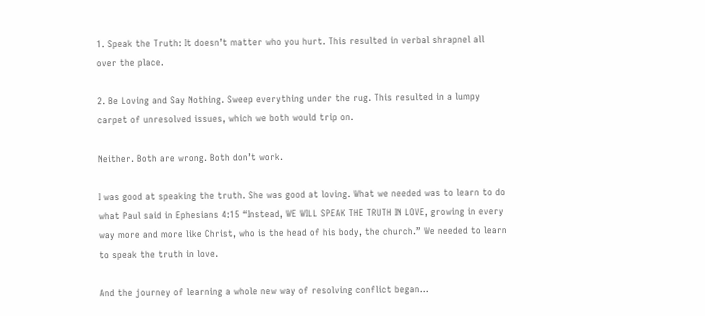1. Speak the Truth: It doesn’t matter who you hurt. This resulted in verbal shrapnel all over the place.

2. Be Loving and Say Nothing. Sweep everything under the rug. This resulted in a lumpy carpet of unresolved issues, which we both would trip on.

Neither. Both are wrong. Both don’t work.

I was good at speaking the truth. She was good at loving. What we needed was to learn to do what Paul said in Ephesians 4:15 “Instead, WE WILL SPEAK THE TRUTH IN LOVE, growing in every way more and more like Christ, who is the head of his body, the church.” We needed to learn to speak the truth in love.

And the journey of learning a whole new way of resolving conflict began…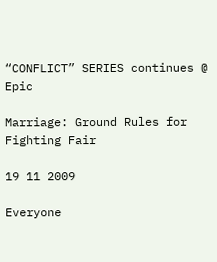“CONFLICT” SERIES continues @ Epic

Marriage: Ground Rules for Fighting Fair

19 11 2009

Everyone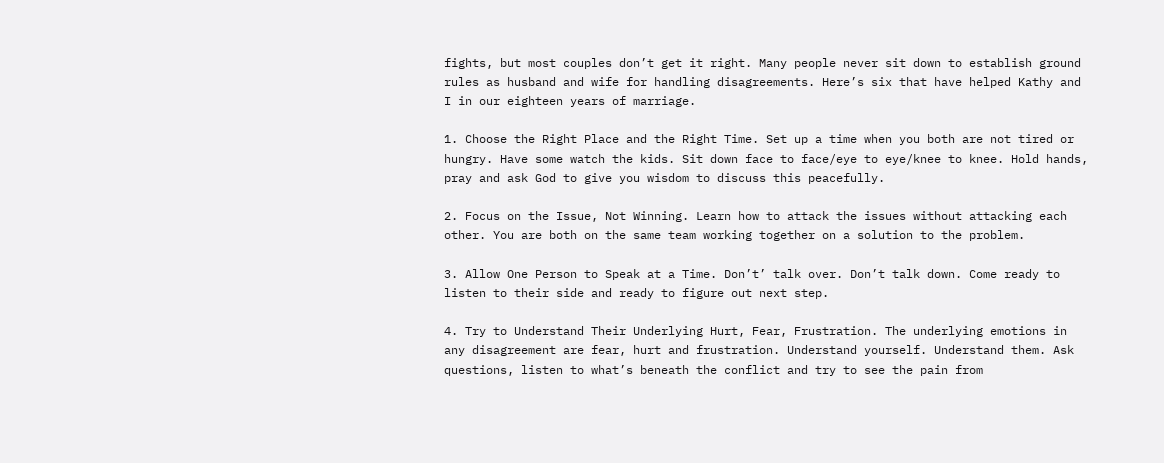fights, but most couples don’t get it right. Many people never sit down to establish ground rules as husband and wife for handling disagreements. Here’s six that have helped Kathy and I in our eighteen years of marriage.

1. Choose the Right Place and the Right Time. Set up a time when you both are not tired or hungry. Have some watch the kids. Sit down face to face/eye to eye/knee to knee. Hold hands, pray and ask God to give you wisdom to discuss this peacefully.

2. Focus on the Issue, Not Winning. Learn how to attack the issues without attacking each other. You are both on the same team working together on a solution to the problem.

3. Allow One Person to Speak at a Time. Don’t’ talk over. Don’t talk down. Come ready to listen to their side and ready to figure out next step.

4. Try to Understand Their Underlying Hurt, Fear, Frustration. The underlying emotions in any disagreement are fear, hurt and frustration. Understand yourself. Understand them. Ask questions, listen to what’s beneath the conflict and try to see the pain from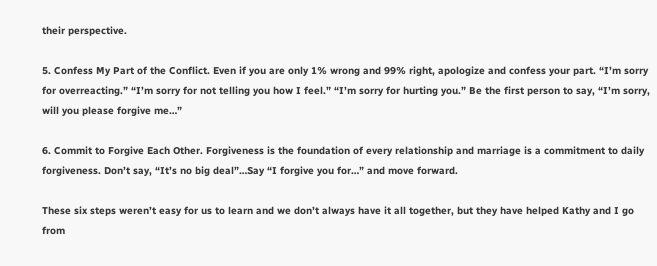their perspective.

5. Confess My Part of the Conflict. Even if you are only 1% wrong and 99% right, apologize and confess your part. “I’m sorry for overreacting.” “I’m sorry for not telling you how I feel.” “I’m sorry for hurting you.” Be the first person to say, “I’m sorry, will you please forgive me…”

6. Commit to Forgive Each Other. Forgiveness is the foundation of every relationship and marriage is a commitment to daily forgiveness. Don’t say, “It’s no big deal”…Say “I forgive you for…” and move forward.

These six steps weren’t easy for us to learn and we don’t always have it all together, but they have helped Kathy and I go from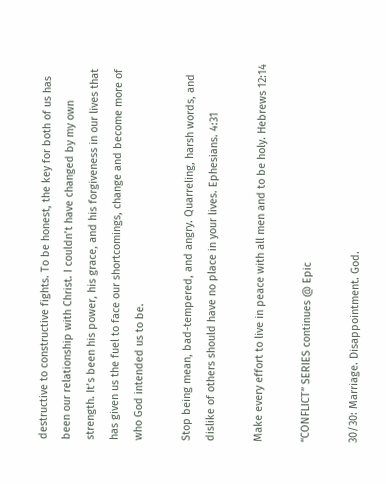destructive to constructive fights. To be honest, the key for both of us has been our relationship with Christ. I couldn’t have changed by my own strength. It’s been his power, his grace, and his forgiveness in our lives that has given us the fuel to face our shortcomings, change and become more of who God intended us to be.

Stop being mean, bad-tempered, and angry. Quarreling, harsh words, and dislike of others should have no place in your lives. Ephesians. 4:31

Make every effort to live in peace with all men and to be holy. Hebrews 12:14

“CONFLICT” SERIES continues @ Epic

30/30: Marriage. Disappointment. God.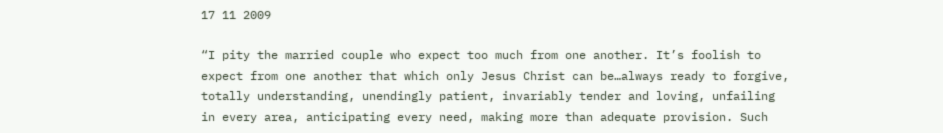17 11 2009

“I pity the married couple who expect too much from one another. It’s foolish to expect from one another that which only Jesus Christ can be…always ready to forgive, totally understanding, unendingly patient, invariably tender and loving, unfailing in every area, anticipating every need, making more than adequate provision. Such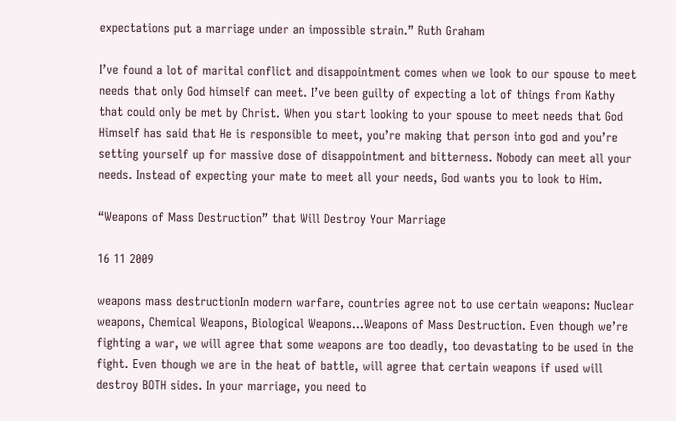expectations put a marriage under an impossible strain.” Ruth Graham

I’ve found a lot of marital conflict and disappointment comes when we look to our spouse to meet needs that only God himself can meet. I’ve been guilty of expecting a lot of things from Kathy that could only be met by Christ. When you start looking to your spouse to meet needs that God Himself has said that He is responsible to meet, you’re making that person into god and you’re setting yourself up for massive dose of disappointment and bitterness. Nobody can meet all your needs. Instead of expecting your mate to meet all your needs, God wants you to look to Him.

“Weapons of Mass Destruction” that Will Destroy Your Marriage

16 11 2009

weapons mass destructionIn modern warfare, countries agree not to use certain weapons: Nuclear weapons, Chemical Weapons, Biological Weapons…Weapons of Mass Destruction. Even though we’re fighting a war, we will agree that some weapons are too deadly, too devastating to be used in the fight. Even though we are in the heat of battle, will agree that certain weapons if used will destroy BOTH sides. In your marriage, you need to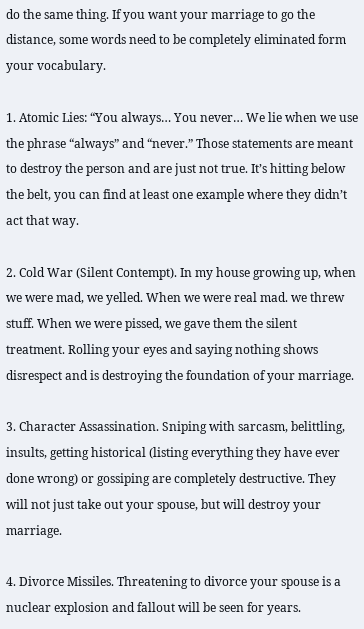do the same thing. If you want your marriage to go the distance, some words need to be completely eliminated form your vocabulary.

1. Atomic Lies: “You always… You never… We lie when we use the phrase “always” and “never.” Those statements are meant to destroy the person and are just not true. It’s hitting below the belt, you can find at least one example where they didn’t act that way.

2. Cold War (Silent Contempt). In my house growing up, when we were mad, we yelled. When we were real mad. we threw stuff. When we were pissed, we gave them the silent treatment. Rolling your eyes and saying nothing shows disrespect and is destroying the foundation of your marriage.

3. Character Assassination. Sniping with sarcasm, belittling, insults, getting historical (listing everything they have ever done wrong) or gossiping are completely destructive. They will not just take out your spouse, but will destroy your marriage.

4. Divorce Missiles. Threatening to divorce your spouse is a nuclear explosion and fallout will be seen for years.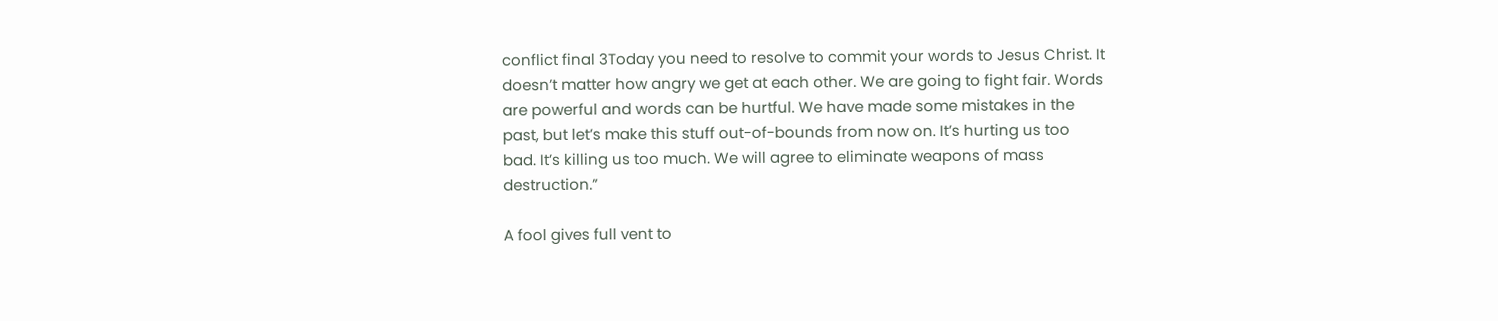conflict final 3Today you need to resolve to commit your words to Jesus Christ. It doesn’t matter how angry we get at each other. We are going to fight fair. Words are powerful and words can be hurtful. We have made some mistakes in the past, but let’s make this stuff out-of-bounds from now on. It’s hurting us too bad. It’s killing us too much. We will agree to eliminate weapons of mass destruction.”

A fool gives full vent to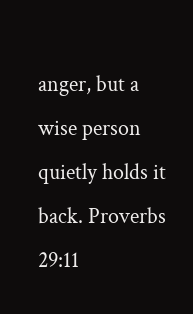anger, but a wise person quietly holds it back. Proverbs 29:11